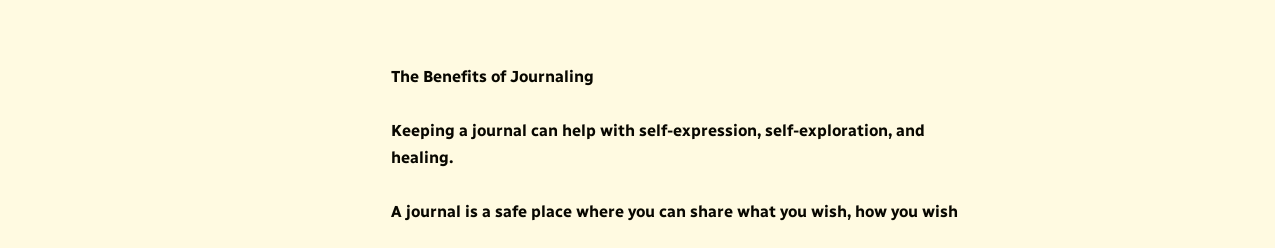The Benefits of Journaling

Keeping a journal can help with self-expression, self-exploration, and healing.

A journal is a safe place where you can share what you wish, how you wish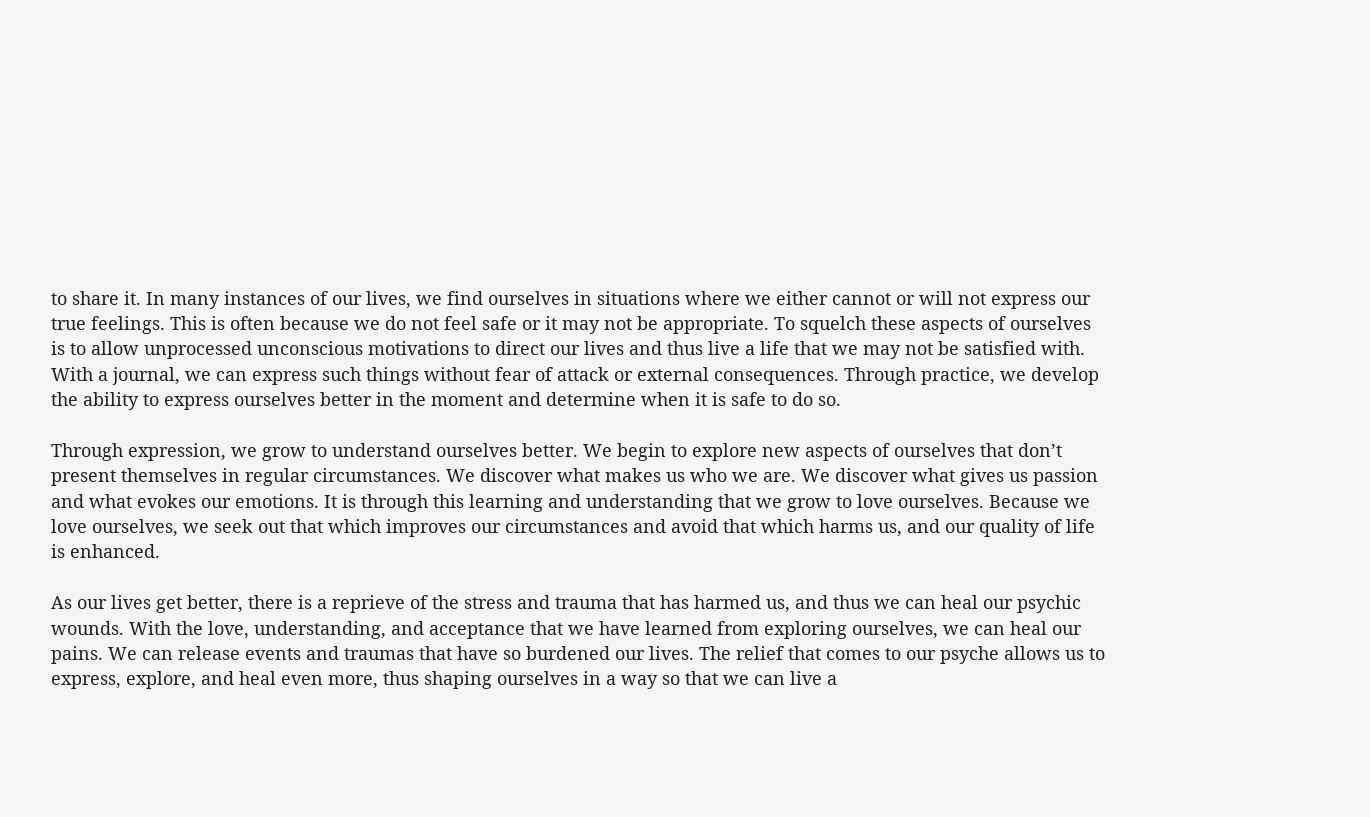to share it. In many instances of our lives, we find ourselves in situations where we either cannot or will not express our true feelings. This is often because we do not feel safe or it may not be appropriate. To squelch these aspects of ourselves is to allow unprocessed unconscious motivations to direct our lives and thus live a life that we may not be satisfied with. With a journal, we can express such things without fear of attack or external consequences. Through practice, we develop the ability to express ourselves better in the moment and determine when it is safe to do so.

Through expression, we grow to understand ourselves better. We begin to explore new aspects of ourselves that don’t present themselves in regular circumstances. We discover what makes us who we are. We discover what gives us passion and what evokes our emotions. It is through this learning and understanding that we grow to love ourselves. Because we love ourselves, we seek out that which improves our circumstances and avoid that which harms us, and our quality of life is enhanced.

As our lives get better, there is a reprieve of the stress and trauma that has harmed us, and thus we can heal our psychic wounds. With the love, understanding, and acceptance that we have learned from exploring ourselves, we can heal our pains. We can release events and traumas that have so burdened our lives. The relief that comes to our psyche allows us to express, explore, and heal even more, thus shaping ourselves in a way so that we can live a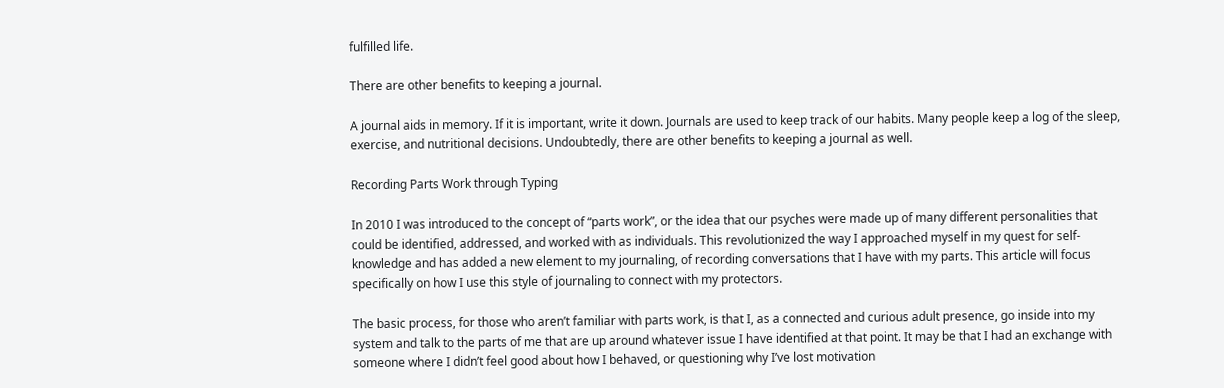fulfilled life.

There are other benefits to keeping a journal.

A journal aids in memory. If it is important, write it down. Journals are used to keep track of our habits. Many people keep a log of the sleep, exercise, and nutritional decisions. Undoubtedly, there are other benefits to keeping a journal as well.

Recording Parts Work through Typing

In 2010 I was introduced to the concept of “parts work”, or the idea that our psyches were made up of many different personalities that could be identified, addressed, and worked with as individuals. This revolutionized the way I approached myself in my quest for self-knowledge and has added a new element to my journaling, of recording conversations that I have with my parts. This article will focus specifically on how I use this style of journaling to connect with my protectors.

The basic process, for those who aren’t familiar with parts work, is that I, as a connected and curious adult presence, go inside into my system and talk to the parts of me that are up around whatever issue I have identified at that point. It may be that I had an exchange with someone where I didn’t feel good about how I behaved, or questioning why I’ve lost motivation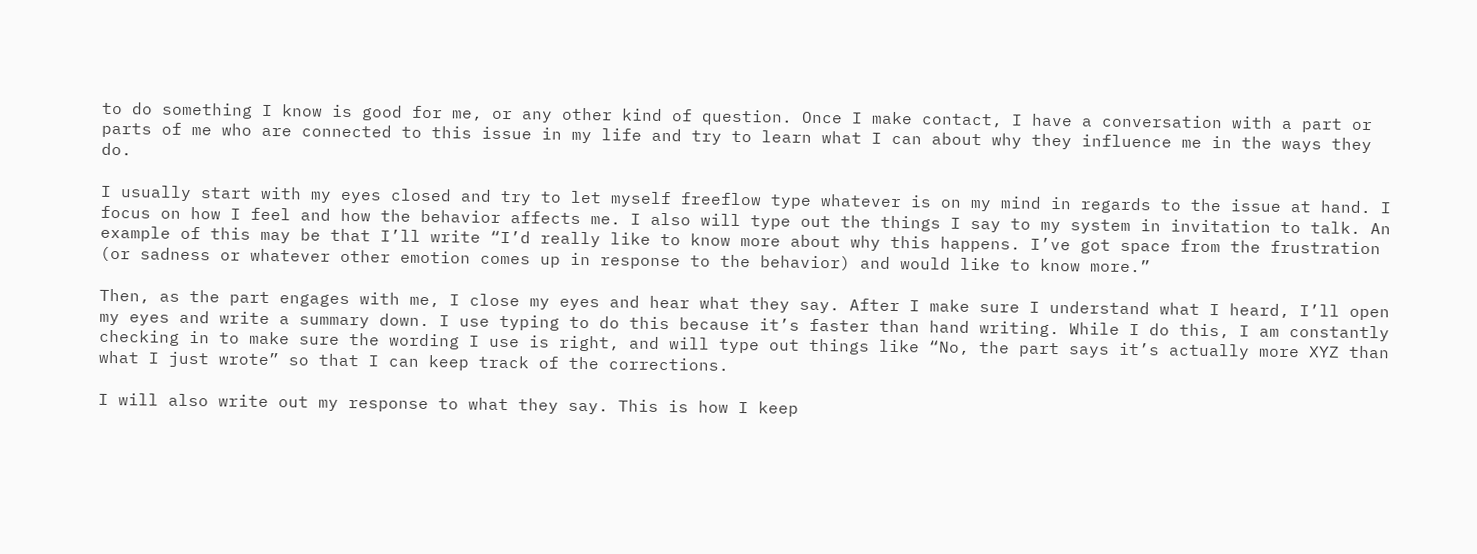to do something I know is good for me, or any other kind of question. Once I make contact, I have a conversation with a part or parts of me who are connected to this issue in my life and try to learn what I can about why they influence me in the ways they do.

I usually start with my eyes closed and try to let myself freeflow type whatever is on my mind in regards to the issue at hand. I focus on how I feel and how the behavior affects me. I also will type out the things I say to my system in invitation to talk. An example of this may be that I’ll write “I’d really like to know more about why this happens. I’ve got space from the frustration (or sadness or whatever other emotion comes up in response to the behavior) and would like to know more.”

Then, as the part engages with me, I close my eyes and hear what they say. After I make sure I understand what I heard, I’ll open my eyes and write a summary down. I use typing to do this because it’s faster than hand writing. While I do this, I am constantly checking in to make sure the wording I use is right, and will type out things like “No, the part says it’s actually more XYZ than what I just wrote” so that I can keep track of the corrections.

I will also write out my response to what they say. This is how I keep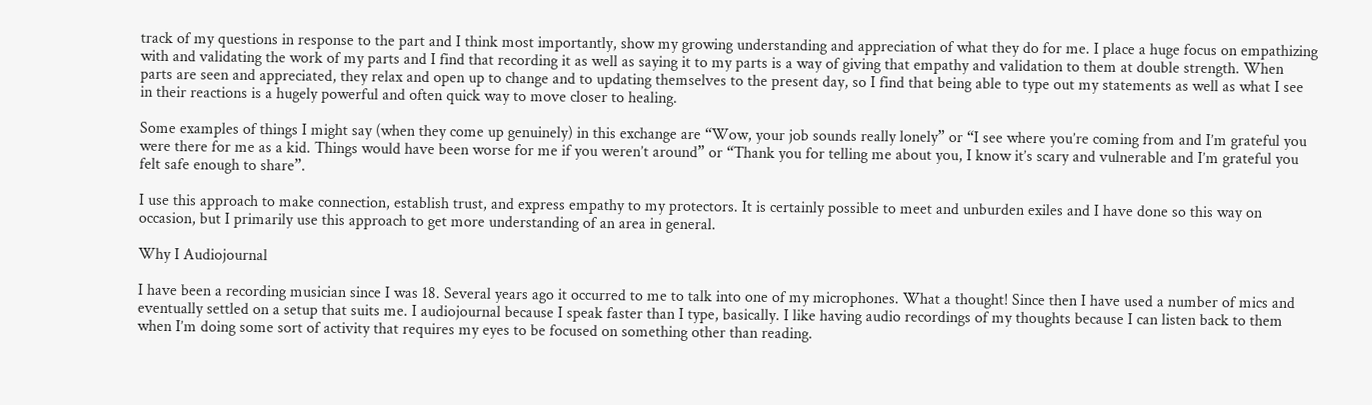track of my questions in response to the part and I think most importantly, show my growing understanding and appreciation of what they do for me. I place a huge focus on empathizing with and validating the work of my parts and I find that recording it as well as saying it to my parts is a way of giving that empathy and validation to them at double strength. When parts are seen and appreciated, they relax and open up to change and to updating themselves to the present day, so I find that being able to type out my statements as well as what I see in their reactions is a hugely powerful and often quick way to move closer to healing.

Some examples of things I might say (when they come up genuinely) in this exchange are “Wow, your job sounds really lonely” or “I see where you’re coming from and I’m grateful you were there for me as a kid. Things would have been worse for me if you weren’t around” or “Thank you for telling me about you, I know it’s scary and vulnerable and I’m grateful you felt safe enough to share”.

I use this approach to make connection, establish trust, and express empathy to my protectors. It is certainly possible to meet and unburden exiles and I have done so this way on occasion, but I primarily use this approach to get more understanding of an area in general.

Why I Audiojournal

I have been a recording musician since I was 18. Several years ago it occurred to me to talk into one of my microphones. What a thought! Since then I have used a number of mics and eventually settled on a setup that suits me. I audiojournal because I speak faster than I type, basically. I like having audio recordings of my thoughts because I can listen back to them when I’m doing some sort of activity that requires my eyes to be focused on something other than reading.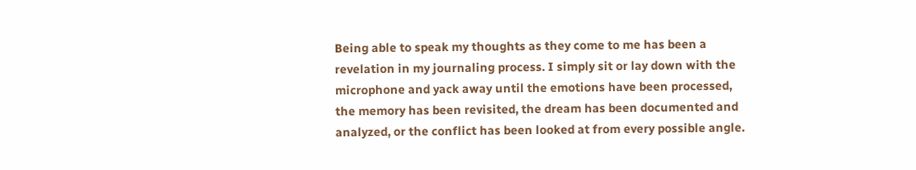Being able to speak my thoughts as they come to me has been a revelation in my journaling process. I simply sit or lay down with the microphone and yack away until the emotions have been processed, the memory has been revisited, the dream has been documented and analyzed, or the conflict has been looked at from every possible angle.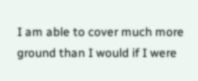I am able to cover much more ground than I would if I were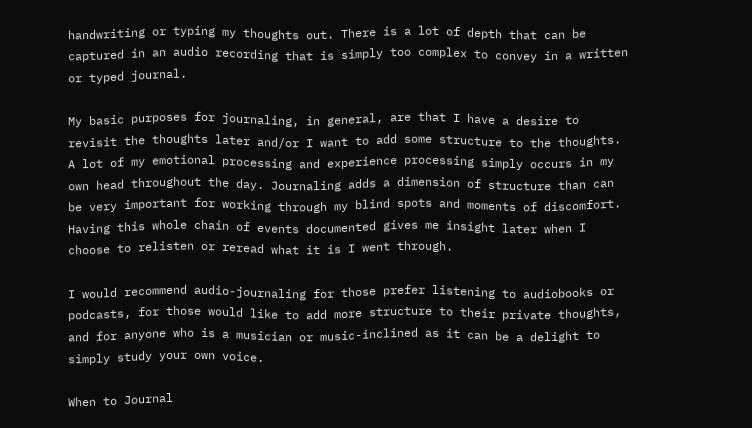handwriting or typing my thoughts out. There is a lot of depth that can be captured in an audio recording that is simply too complex to convey in a written or typed journal.

My basic purposes for journaling, in general, are that I have a desire to revisit the thoughts later and/or I want to add some structure to the thoughts. A lot of my emotional processing and experience processing simply occurs in my own head throughout the day. Journaling adds a dimension of structure than can be very important for working through my blind spots and moments of discomfort. Having this whole chain of events documented gives me insight later when I choose to relisten or reread what it is I went through.

I would recommend audio-journaling for those prefer listening to audiobooks or podcasts, for those would like to add more structure to their private thoughts, and for anyone who is a musician or music-inclined as it can be a delight to simply study your own voice.

When to Journal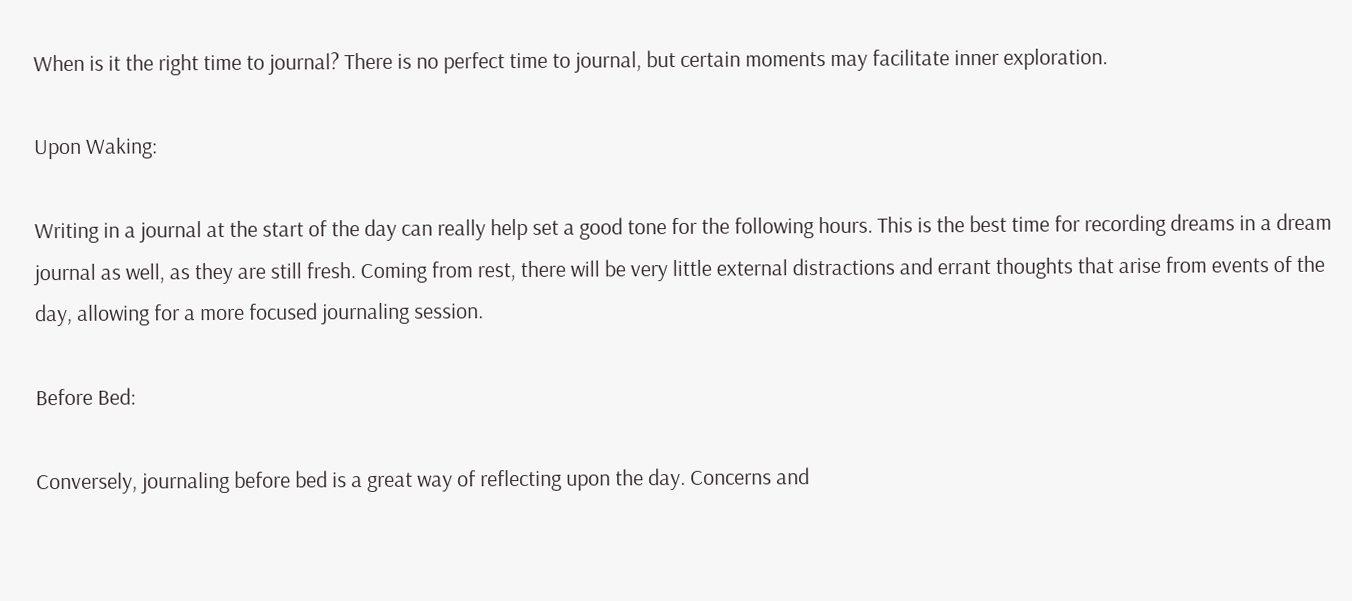When is it the right time to journal? There is no perfect time to journal, but certain moments may facilitate inner exploration.

Upon Waking:

Writing in a journal at the start of the day can really help set a good tone for the following hours. This is the best time for recording dreams in a dream journal as well, as they are still fresh. Coming from rest, there will be very little external distractions and errant thoughts that arise from events of the day, allowing for a more focused journaling session.

Before Bed:

Conversely, journaling before bed is a great way of reflecting upon the day. Concerns and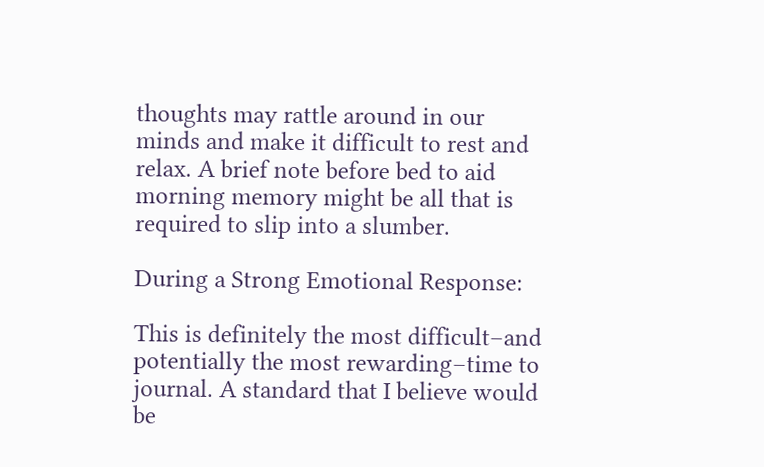thoughts may rattle around in our minds and make it difficult to rest and relax. A brief note before bed to aid morning memory might be all that is required to slip into a slumber.

During a Strong Emotional Response:

This is definitely the most difficult–and potentially the most rewarding–time to journal. A standard that I believe would be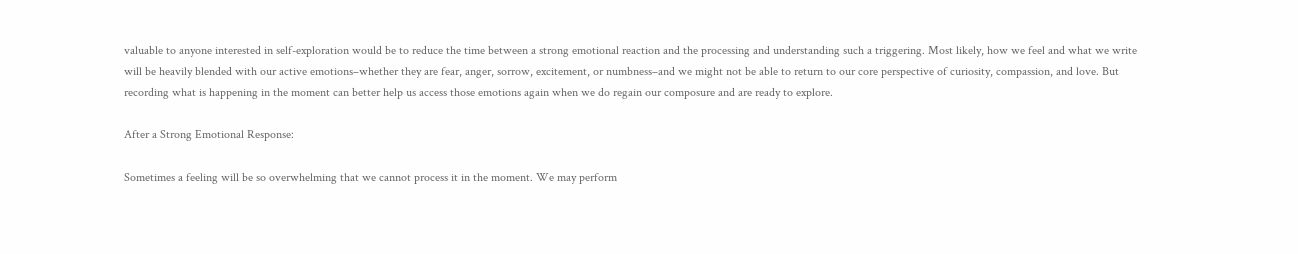valuable to anyone interested in self-exploration would be to reduce the time between a strong emotional reaction and the processing and understanding such a triggering. Most likely, how we feel and what we write will be heavily blended with our active emotions–whether they are fear, anger, sorrow, excitement, or numbness–and we might not be able to return to our core perspective of curiosity, compassion, and love. But recording what is happening in the moment can better help us access those emotions again when we do regain our composure and are ready to explore.

After a Strong Emotional Response:

Sometimes a feeling will be so overwhelming that we cannot process it in the moment. We may perform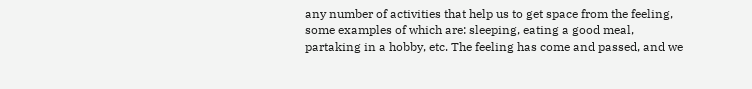any number of activities that help us to get space from the feeling, some examples of which are: sleeping, eating a good meal, partaking in a hobby, etc. The feeling has come and passed, and we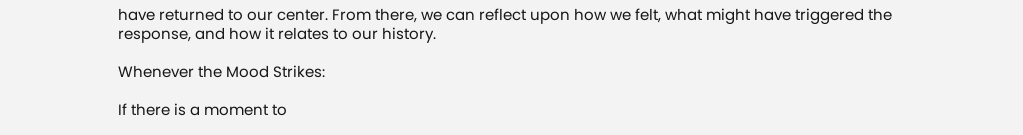have returned to our center. From there, we can reflect upon how we felt, what might have triggered the response, and how it relates to our history.

Whenever the Mood Strikes:

If there is a moment to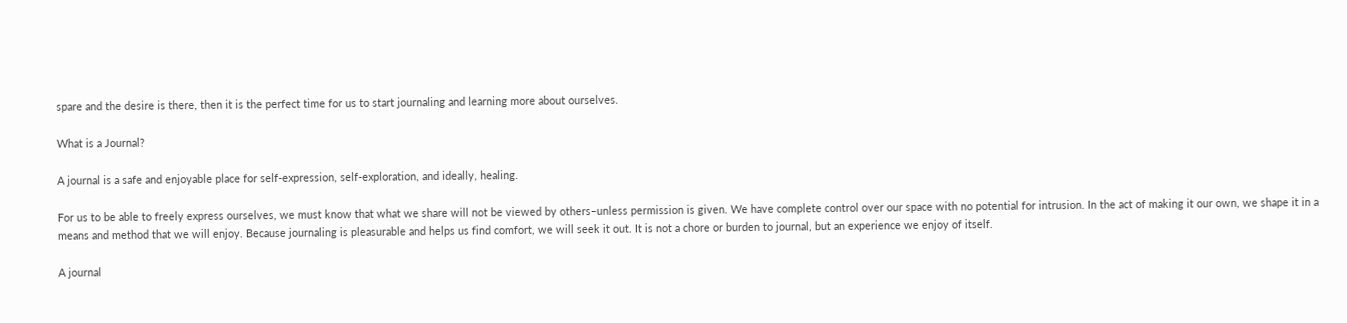spare and the desire is there, then it is the perfect time for us to start journaling and learning more about ourselves.

What is a Journal?

A journal is a safe and enjoyable place for self-expression, self-exploration, and ideally, healing.

For us to be able to freely express ourselves, we must know that what we share will not be viewed by others–unless permission is given. We have complete control over our space with no potential for intrusion. In the act of making it our own, we shape it in a means and method that we will enjoy. Because journaling is pleasurable and helps us find comfort, we will seek it out. It is not a chore or burden to journal, but an experience we enjoy of itself.

A journal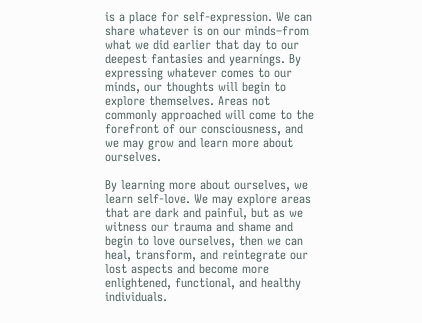is a place for self-expression. We can share whatever is on our minds–from what we did earlier that day to our deepest fantasies and yearnings. By expressing whatever comes to our minds, our thoughts will begin to explore themselves. Areas not commonly approached will come to the forefront of our consciousness, and we may grow and learn more about ourselves.

By learning more about ourselves, we learn self-love. We may explore areas that are dark and painful, but as we witness our trauma and shame and begin to love ourselves, then we can heal, transform, and reintegrate our lost aspects and become more enlightened, functional, and healthy individuals.